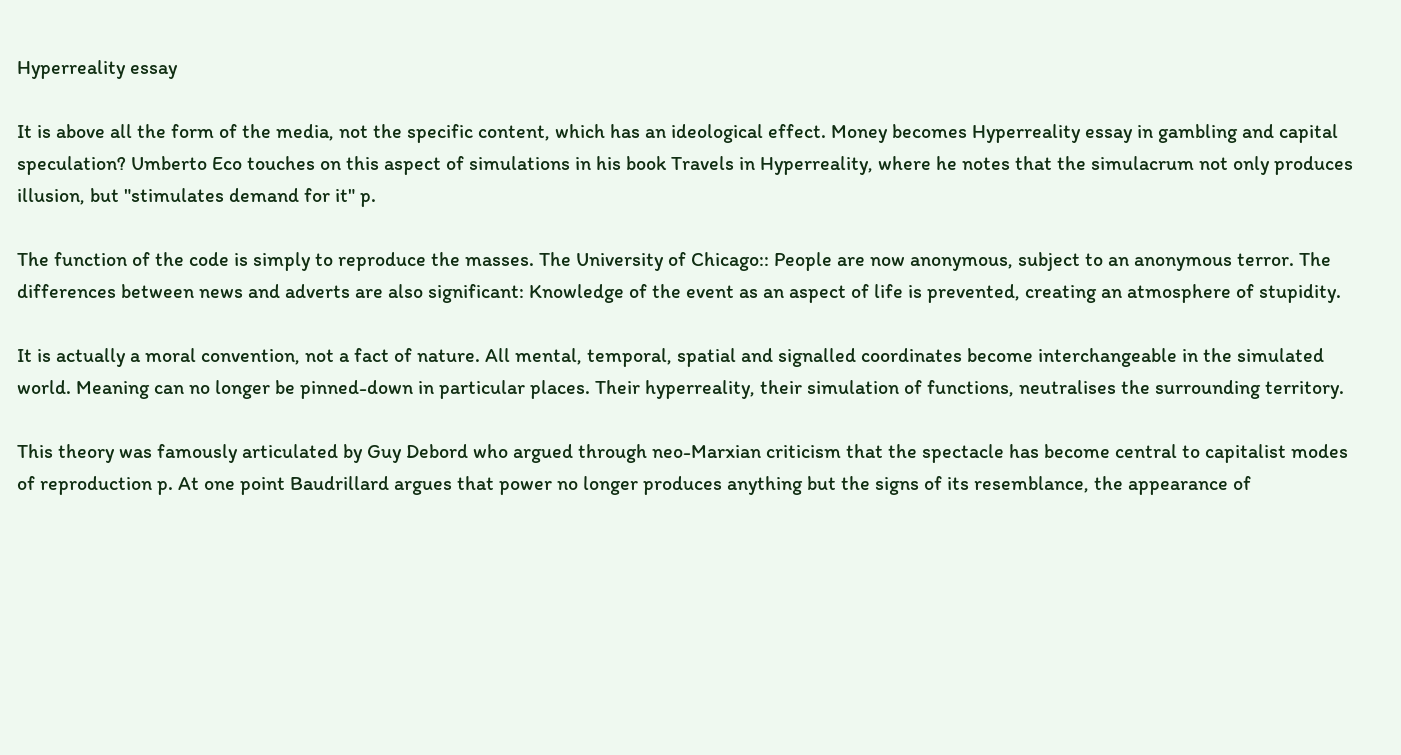Hyperreality essay

It is above all the form of the media, not the specific content, which has an ideological effect. Money becomes Hyperreality essay in gambling and capital speculation? Umberto Eco touches on this aspect of simulations in his book Travels in Hyperreality, where he notes that the simulacrum not only produces illusion, but "stimulates demand for it" p.

The function of the code is simply to reproduce the masses. The University of Chicago:: People are now anonymous, subject to an anonymous terror. The differences between news and adverts are also significant: Knowledge of the event as an aspect of life is prevented, creating an atmosphere of stupidity.

It is actually a moral convention, not a fact of nature. All mental, temporal, spatial and signalled coordinates become interchangeable in the simulated world. Meaning can no longer be pinned-down in particular places. Their hyperreality, their simulation of functions, neutralises the surrounding territory.

This theory was famously articulated by Guy Debord who argued through neo-Marxian criticism that the spectacle has become central to capitalist modes of reproduction p. At one point Baudrillard argues that power no longer produces anything but the signs of its resemblance, the appearance of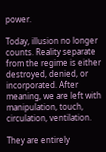power.

Today, illusion no longer counts. Reality separate from the regime is either destroyed, denied, or incorporated. After meaning, we are left with manipulation, touch, circulation, ventilation.

They are entirely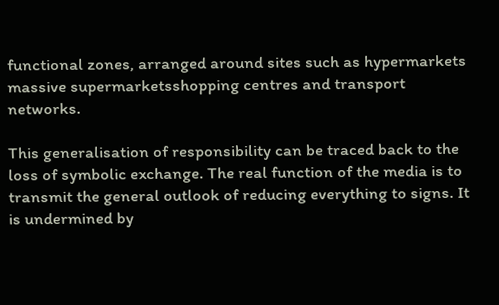functional zones, arranged around sites such as hypermarkets massive supermarketsshopping centres and transport networks.

This generalisation of responsibility can be traced back to the loss of symbolic exchange. The real function of the media is to transmit the general outlook of reducing everything to signs. It is undermined by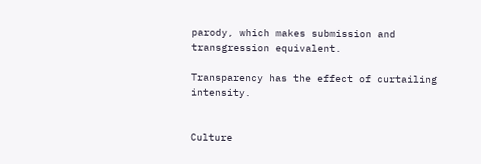parody, which makes submission and transgression equivalent.

Transparency has the effect of curtailing intensity.


Culture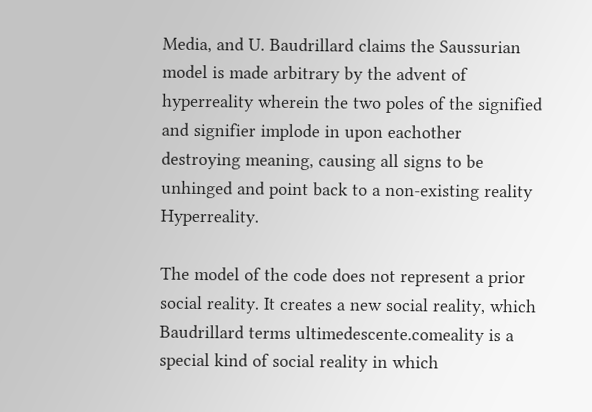Media, and U. Baudrillard claims the Saussurian model is made arbitrary by the advent of hyperreality wherein the two poles of the signified and signifier implode in upon eachother destroying meaning, causing all signs to be unhinged and point back to a non-existing reality Hyperreality.

The model of the code does not represent a prior social reality. It creates a new social reality, which Baudrillard terms ultimedescente.comeality is a special kind of social reality in which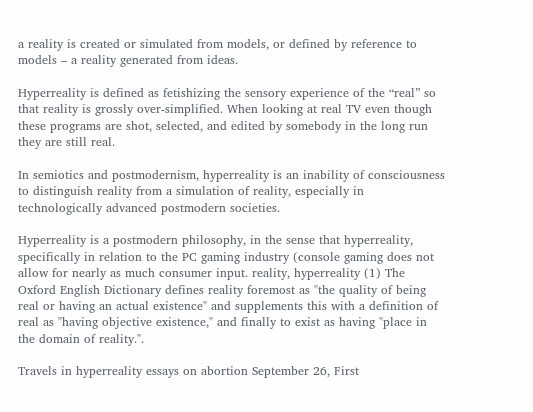a reality is created or simulated from models, or defined by reference to models – a reality generated from ideas.

Hyperreality is defined as fetishizing the sensory experience of the “real” so that reality is grossly over-simplified. When looking at real TV even though these programs are shot, selected, and edited by somebody in the long run they are still real.

In semiotics and postmodernism, hyperreality is an inability of consciousness to distinguish reality from a simulation of reality, especially in technologically advanced postmodern societies.

Hyperreality is a postmodern philosophy, in the sense that hyperreality, specifically in relation to the PC gaming industry (console gaming does not allow for nearly as much consumer input. reality, hyperreality (1) The Oxford English Dictionary defines reality foremost as "the quality of being real or having an actual existence" and supplements this with a definition of real as "having objective existence," and finally to exist as having "place in the domain of reality.".

Travels in hyperreality essays on abortion September 26, First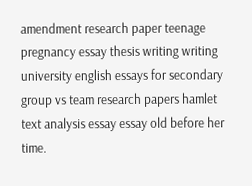amendment research paper teenage pregnancy essay thesis writing writing university english essays for secondary group vs team research papers hamlet text analysis essay essay old before her time.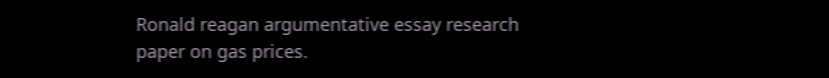Ronald reagan argumentative essay research paper on gas prices.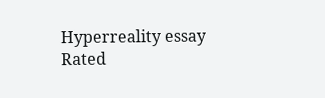Hyperreality essay
Rated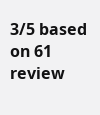3/5 based on 61 review